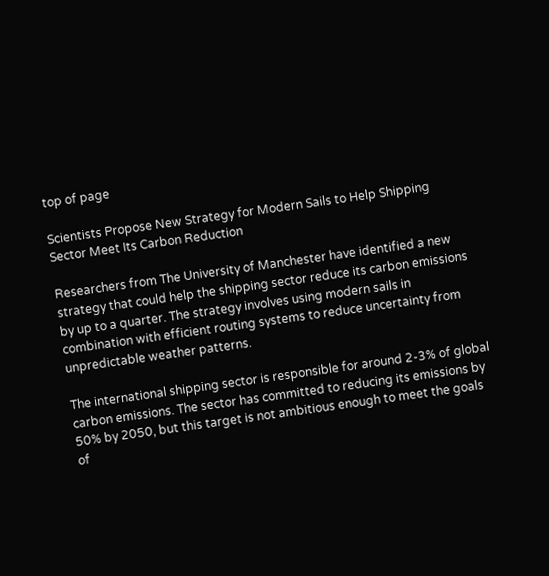top of page

Scientists Propose New Strategy for Modern Sails to Help Shipping Sector Meet Its Carbon Reduction

Researchers from The University of Manchester have identified a new strategy that could help the shipping sector reduce its carbon emissions by up to a quarter. The strategy involves using modern sails in combination with efficient routing systems to reduce uncertainty from unpredictable weather patterns.

The international shipping sector is responsible for around 2-3% of global carbon emissions. The sector has committed to reducing its emissions by 50% by 2050, but this target is not ambitious enough to meet the goals of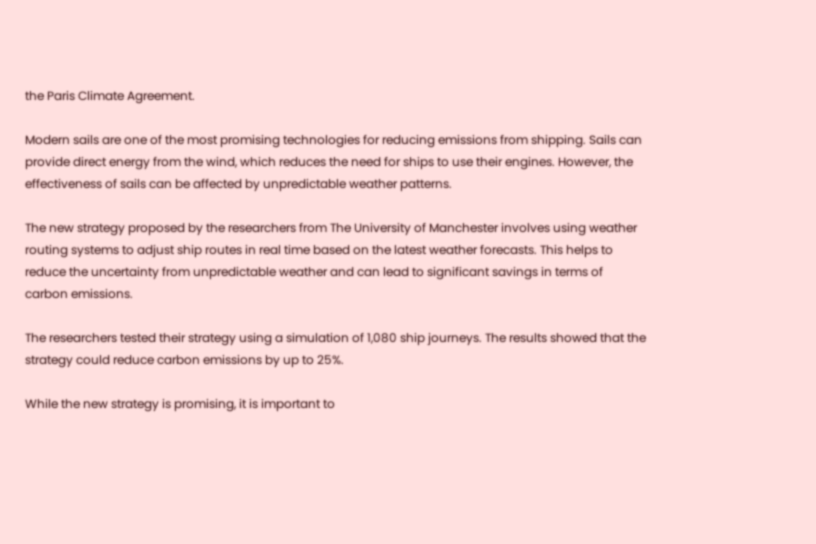the Paris Climate Agreement.

Modern sails are one of the most promising technologies for reducing emissions from shipping. Sails can provide direct energy from the wind, which reduces the need for ships to use their engines. However, the effectiveness of sails can be affected by unpredictable weather patterns.

The new strategy proposed by the researchers from The University of Manchester involves using weather routing systems to adjust ship routes in real time based on the latest weather forecasts. This helps to reduce the uncertainty from unpredictable weather and can lead to significant savings in terms of carbon emissions.

The researchers tested their strategy using a simulation of 1,080 ship journeys. The results showed that the strategy could reduce carbon emissions by up to 25%.

While the new strategy is promising, it is important to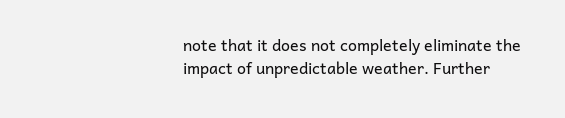note that it does not completely eliminate the impact of unpredictable weather. Further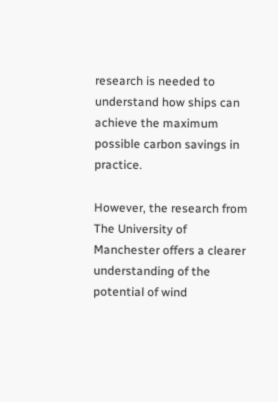research is needed to understand how ships can achieve the maximum possible carbon savings in practice.

However, the research from The University of Manchester offers a clearer understanding of the potential of wind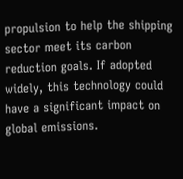propulsion to help the shipping sector meet its carbon reduction goals. If adopted widely, this technology could have a significant impact on global emissions.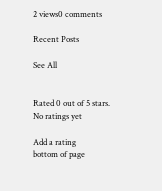2 views0 comments

Recent Posts

See All


Rated 0 out of 5 stars.
No ratings yet

Add a rating
bottom of page